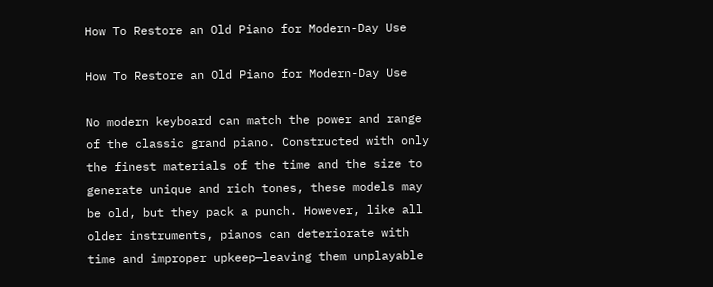How To Restore an Old Piano for Modern-Day Use

How To Restore an Old Piano for Modern-Day Use

No modern keyboard can match the power and range of the classic grand piano. Constructed with only the finest materials of the time and the size to generate unique and rich tones, these models may be old, but they pack a punch. However, like all older instruments, pianos can deteriorate with time and improper upkeep—leaving them unplayable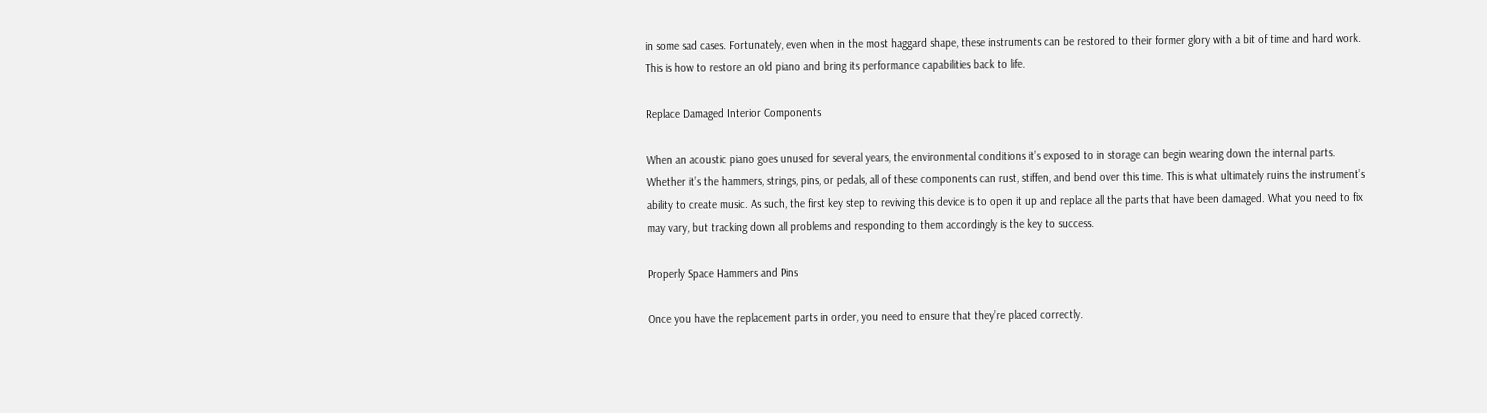in some sad cases. Fortunately, even when in the most haggard shape, these instruments can be restored to their former glory with a bit of time and hard work. This is how to restore an old piano and bring its performance capabilities back to life.

Replace Damaged Interior Components

When an acoustic piano goes unused for several years, the environmental conditions it’s exposed to in storage can begin wearing down the internal parts. Whether it’s the hammers, strings, pins, or pedals, all of these components can rust, stiffen, and bend over this time. This is what ultimately ruins the instrument’s ability to create music. As such, the first key step to reviving this device is to open it up and replace all the parts that have been damaged. What you need to fix may vary, but tracking down all problems and responding to them accordingly is the key to success.

Properly Space Hammers and Pins

Once you have the replacement parts in order, you need to ensure that they’re placed correctly.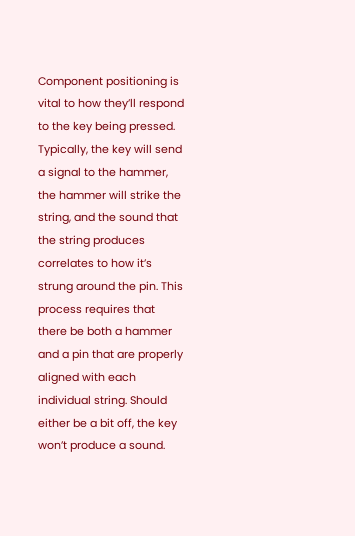Component positioning is vital to how they’ll respond to the key being pressed. Typically, the key will send a signal to the hammer, the hammer will strike the string, and the sound that the string produces correlates to how it’s strung around the pin. This process requires that there be both a hammer and a pin that are properly aligned with each individual string. Should either be a bit off, the key won’t produce a sound.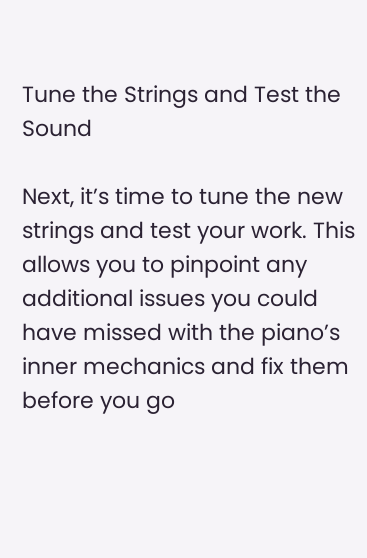Tune the Strings and Test the Sound

Next, it’s time to tune the new strings and test your work. This allows you to pinpoint any additional issues you could have missed with the piano’s inner mechanics and fix them before you go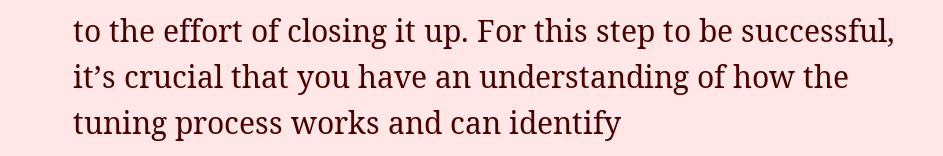to the effort of closing it up. For this step to be successful, it’s crucial that you have an understanding of how the tuning process works and can identify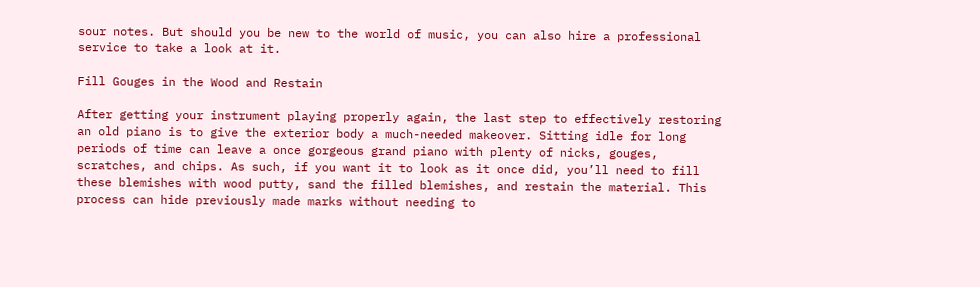sour notes. But should you be new to the world of music, you can also hire a professional service to take a look at it.

Fill Gouges in the Wood and Restain

After getting your instrument playing properly again, the last step to effectively restoring an old piano is to give the exterior body a much-needed makeover. Sitting idle for long periods of time can leave a once gorgeous grand piano with plenty of nicks, gouges, scratches, and chips. As such, if you want it to look as it once did, you’ll need to fill these blemishes with wood putty, sand the filled blemishes, and restain the material. This process can hide previously made marks without needing to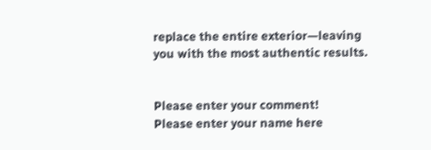replace the entire exterior—leaving you with the most authentic results.


Please enter your comment!
Please enter your name here